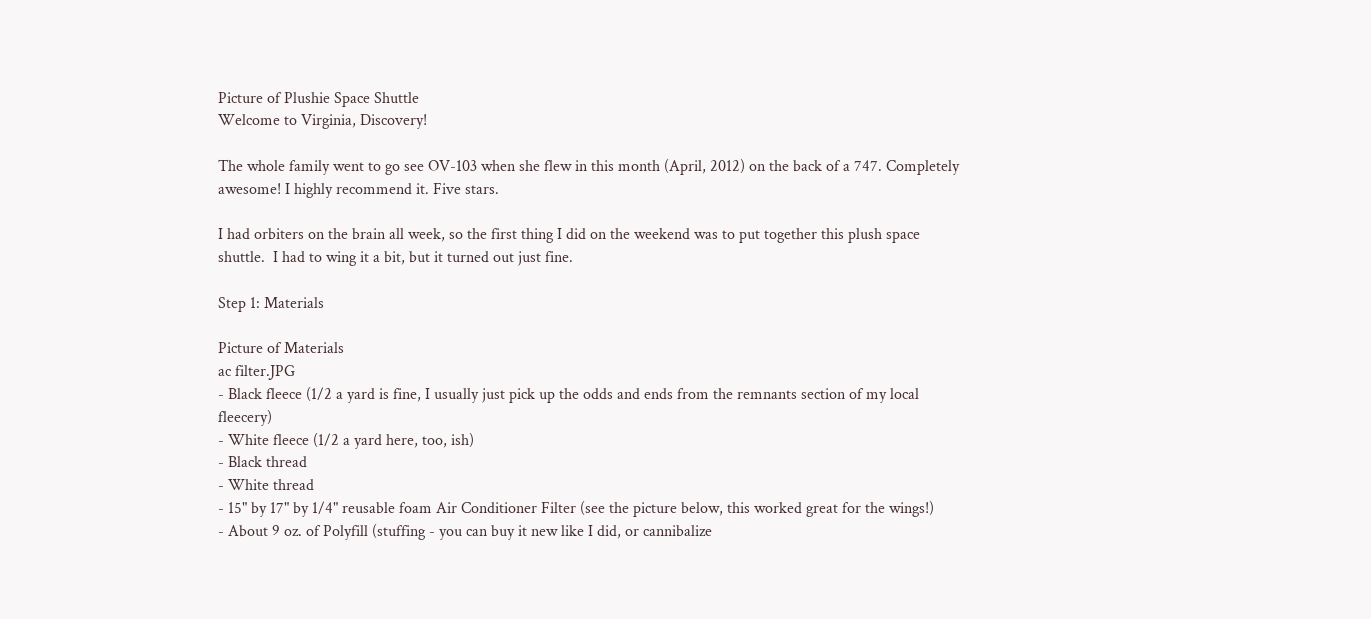Picture of Plushie Space Shuttle
Welcome to Virginia, Discovery!

The whole family went to go see OV-103 when she flew in this month (April, 2012) on the back of a 747. Completely awesome! I highly recommend it. Five stars.

I had orbiters on the brain all week, so the first thing I did on the weekend was to put together this plush space shuttle.  I had to wing it a bit, but it turned out just fine.

Step 1: Materials

Picture of Materials
ac filter.JPG
- Black fleece (1/2 a yard is fine, I usually just pick up the odds and ends from the remnants section of my local fleecery)
- White fleece (1/2 a yard here, too, ish)
- Black thread
- White thread
- 15" by 17" by 1/4" reusable foam Air Conditioner Filter (see the picture below, this worked great for the wings!)
- About 9 oz. of Polyfill (stuffing - you can buy it new like I did, or cannibalize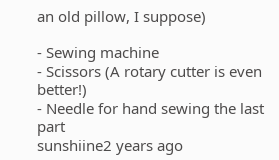an old pillow, I suppose)

- Sewing machine
- Scissors (A rotary cutter is even better!)
- Needle for hand sewing the last part
sunshiine2 years ago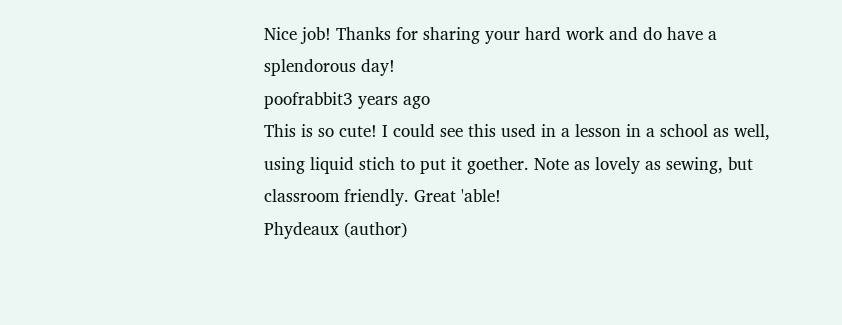Nice job! Thanks for sharing your hard work and do have a splendorous day!
poofrabbit3 years ago
This is so cute! I could see this used in a lesson in a school as well, using liquid stich to put it goether. Note as lovely as sewing, but classroom friendly. Great 'able!
Phydeaux (author)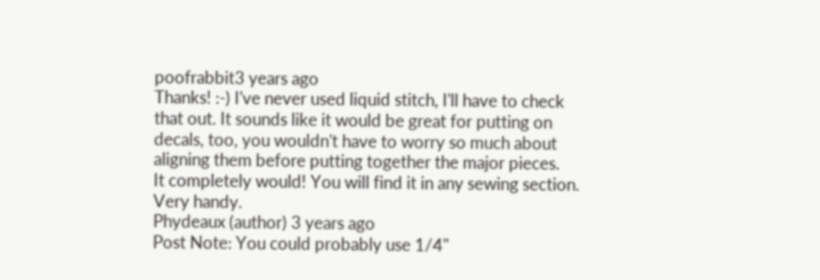poofrabbit3 years ago
Thanks! :-) I've never used liquid stitch, I'll have to check that out. It sounds like it would be great for putting on decals, too, you wouldn't have to worry so much about aligning them before putting together the major pieces.
It completely would! You will find it in any sewing section. Very handy.
Phydeaux (author) 3 years ago
Post Note: You could probably use 1/4"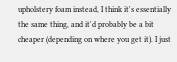upholstery foam instead, I think it's essentially the same thing, and it'd probably be a bit cheaper (depending on where you get it). I just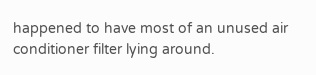happened to have most of an unused air conditioner filter lying around.